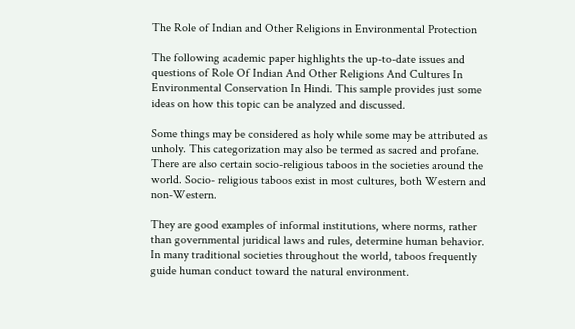The Role of Indian and Other Religions in Environmental Protection

The following academic paper highlights the up-to-date issues and questions of Role Of Indian And Other Religions And Cultures In Environmental Conservation In Hindi. This sample provides just some ideas on how this topic can be analyzed and discussed.

Some things may be considered as holy while some may be attributed as unholy. This categorization may also be termed as sacred and profane. There are also certain socio-religious taboos in the societies around the world. Socio- religious taboos exist in most cultures, both Western and non-Western.

They are good examples of informal institutions, where norms, rather than governmental juridical laws and rules, determine human behavior. In many traditional societies throughout the world, taboos frequently guide human conduct toward the natural environment.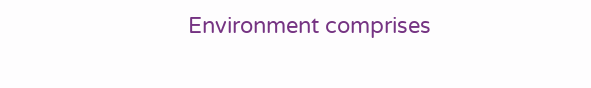Environment comprises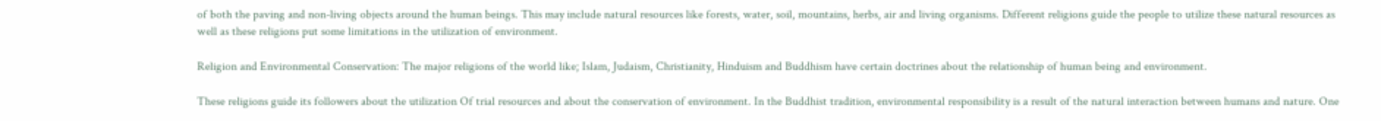of both the paving and non-living objects around the human beings. This may include natural resources like forests, water, soil, mountains, herbs, air and living organisms. Different religions guide the people to utilize these natural resources as well as these religions put some limitations in the utilization of environment.

Religion and Environmental Conservation: The major religions of the world like; Islam, Judaism, Christianity, Hinduism and Buddhism have certain doctrines about the relationship of human being and environment.

These religions guide its followers about the utilization Of trial resources and about the conservation of environment. In the Buddhist tradition, environmental responsibility is a result of the natural interaction between humans and nature. One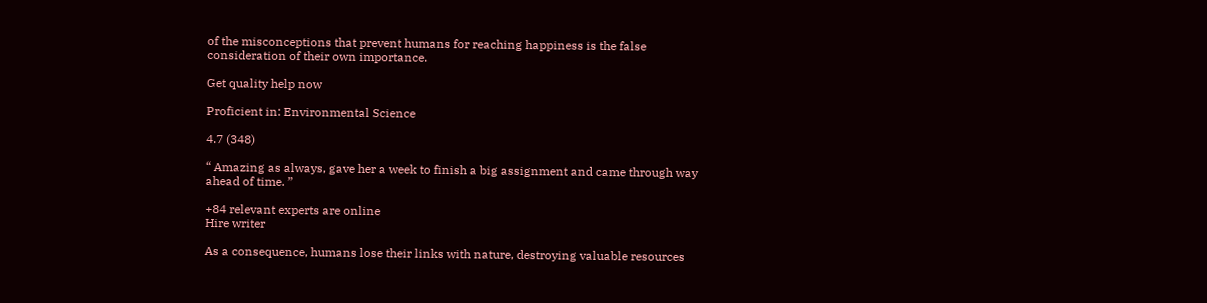of the misconceptions that prevent humans for reaching happiness is the false consideration of their own importance.

Get quality help now

Proficient in: Environmental Science

4.7 (348)

“ Amazing as always, gave her a week to finish a big assignment and came through way ahead of time. ”

+84 relevant experts are online
Hire writer

As a consequence, humans lose their links with nature, destroying valuable resources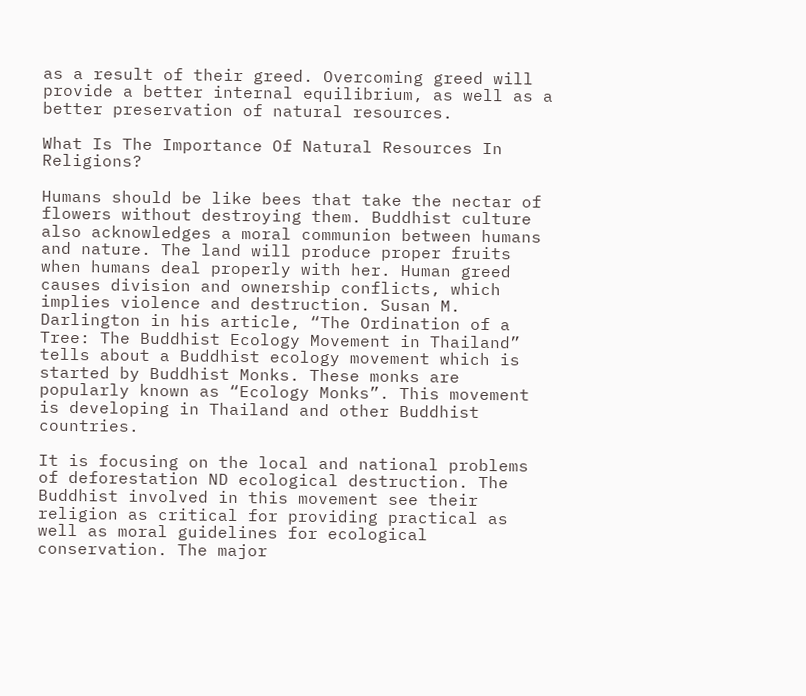as a result of their greed. Overcoming greed will provide a better internal equilibrium, as well as a better preservation of natural resources.

What Is The Importance Of Natural Resources In Religions?

Humans should be like bees that take the nectar of flowers without destroying them. Buddhist culture also acknowledges a moral communion between humans and nature. The land will produce proper fruits when humans deal properly with her. Human greed causes division and ownership conflicts, which implies violence and destruction. Susan M. Darlington in his article, “The Ordination of a Tree: The Buddhist Ecology Movement in Thailand” tells about a Buddhist ecology movement which is started by Buddhist Monks. These monks are popularly known as “Ecology Monks”. This movement is developing in Thailand and other Buddhist countries.

It is focusing on the local and national problems of deforestation ND ecological destruction. The Buddhist involved in this movement see their religion as critical for providing practical as well as moral guidelines for ecological conservation. The major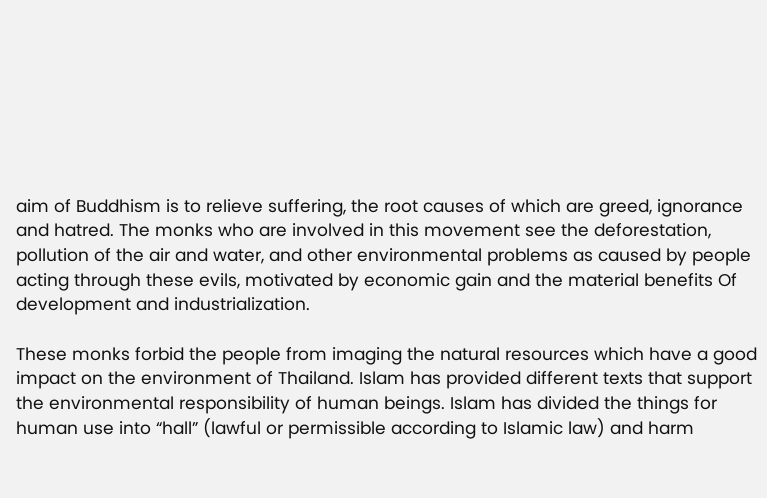aim of Buddhism is to relieve suffering, the root causes of which are greed, ignorance and hatred. The monks who are involved in this movement see the deforestation, pollution of the air and water, and other environmental problems as caused by people acting through these evils, motivated by economic gain and the material benefits Of development and industrialization.

These monks forbid the people from imaging the natural resources which have a good impact on the environment of Thailand. Islam has provided different texts that support the environmental responsibility of human beings. Islam has divided the things for human use into “hall” (lawful or permissible according to Islamic law) and harm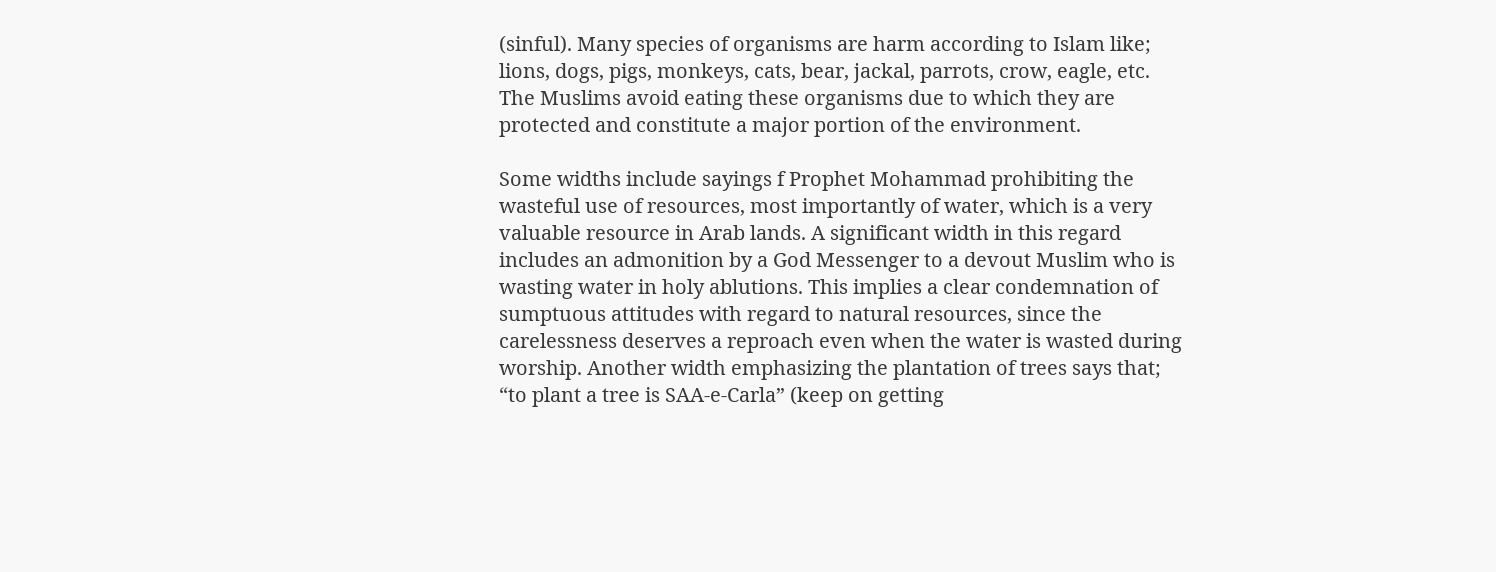(sinful). Many species of organisms are harm according to Islam like; lions, dogs, pigs, monkeys, cats, bear, jackal, parrots, crow, eagle, etc. The Muslims avoid eating these organisms due to which they are protected and constitute a major portion of the environment.

Some widths include sayings f Prophet Mohammad prohibiting the wasteful use of resources, most importantly of water, which is a very valuable resource in Arab lands. A significant width in this regard includes an admonition by a God Messenger to a devout Muslim who is wasting water in holy ablutions. This implies a clear condemnation of sumptuous attitudes with regard to natural resources, since the carelessness deserves a reproach even when the water is wasted during worship. Another width emphasizing the plantation of trees says that; “to plant a tree is SAA-e-Carla” (keep on getting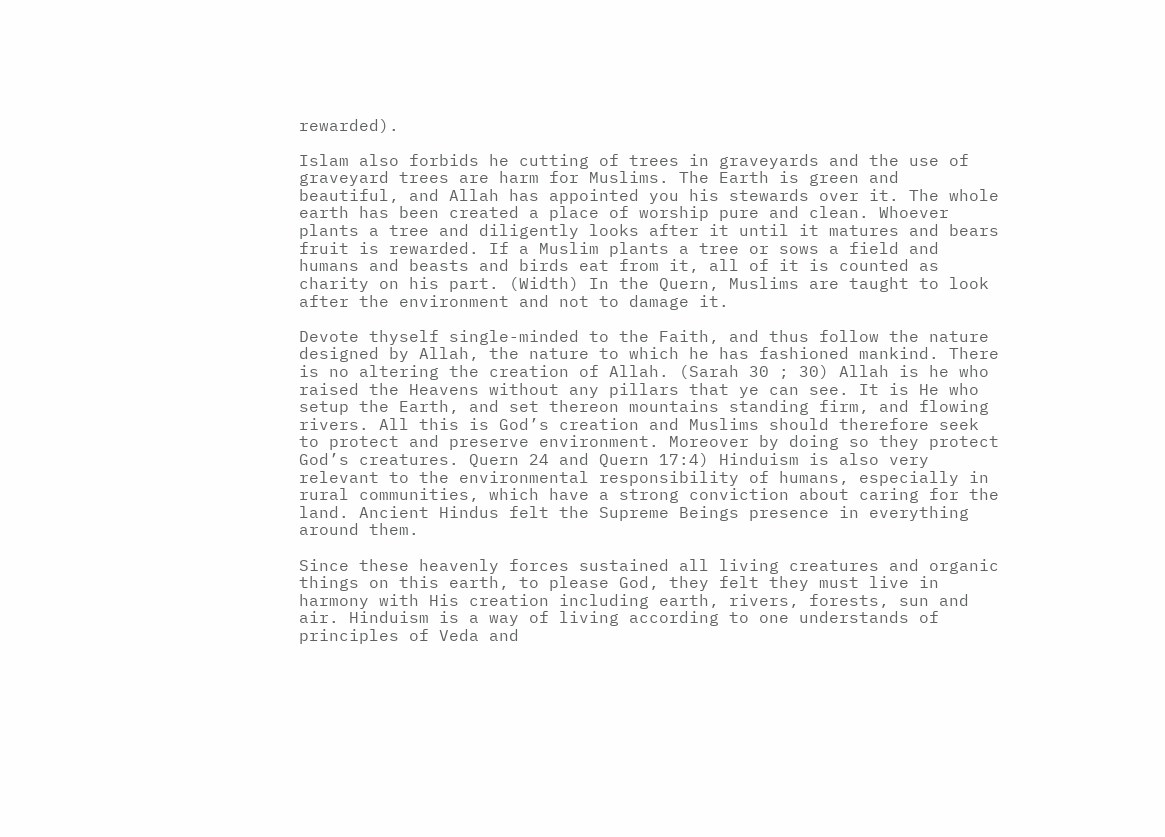rewarded).

Islam also forbids he cutting of trees in graveyards and the use of graveyard trees are harm for Muslims. The Earth is green and beautiful, and Allah has appointed you his stewards over it. The whole earth has been created a place of worship pure and clean. Whoever plants a tree and diligently looks after it until it matures and bears fruit is rewarded. If a Muslim plants a tree or sows a field and humans and beasts and birds eat from it, all of it is counted as charity on his part. (Width) In the Quern, Muslims are taught to look after the environment and not to damage it.

Devote thyself single-minded to the Faith, and thus follow the nature designed by Allah, the nature to which he has fashioned mankind. There is no altering the creation of Allah. (Sarah 30 ; 30) Allah is he who raised the Heavens without any pillars that ye can see. It is He who setup the Earth, and set thereon mountains standing firm, and flowing rivers. All this is God’s creation and Muslims should therefore seek to protect and preserve environment. Moreover by doing so they protect God’s creatures. Quern 24 and Quern 17:4) Hinduism is also very relevant to the environmental responsibility of humans, especially in rural communities, which have a strong conviction about caring for the land. Ancient Hindus felt the Supreme Beings presence in everything around them.

Since these heavenly forces sustained all living creatures and organic things on this earth, to please God, they felt they must live in harmony with His creation including earth, rivers, forests, sun and air. Hinduism is a way of living according to one understands of principles of Veda and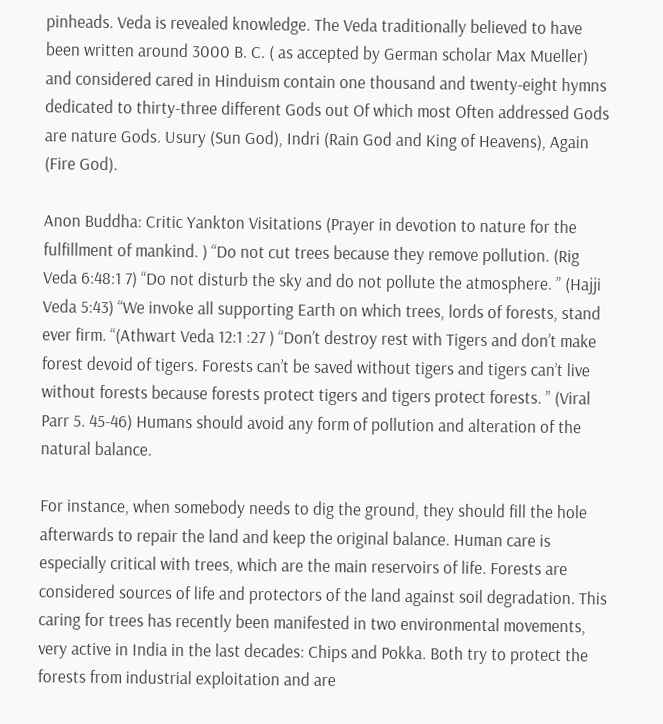pinheads. Veda is revealed knowledge. The Veda traditionally believed to have been written around 3000 B. C. ( as accepted by German scholar Max Mueller) and considered cared in Hinduism contain one thousand and twenty-eight hymns dedicated to thirty-three different Gods out Of which most Often addressed Gods are nature Gods. Usury (Sun God), Indri (Rain God and King of Heavens), Again (Fire God).

Anon Buddha: Critic Yankton Visitations (Prayer in devotion to nature for the fulfillment of mankind. ) “Do not cut trees because they remove pollution. (Rig Veda 6:48:1 7) “Do not disturb the sky and do not pollute the atmosphere. ” (Hajji Veda 5:43) “We invoke all supporting Earth on which trees, lords of forests, stand ever firm. “(Athwart Veda 12:1 :27 ) “Don’t destroy rest with Tigers and don’t make forest devoid of tigers. Forests can’t be saved without tigers and tigers can’t live without forests because forests protect tigers and tigers protect forests. ” (Viral Parr 5. 45-46) Humans should avoid any form of pollution and alteration of the natural balance.

For instance, when somebody needs to dig the ground, they should fill the hole afterwards to repair the land and keep the original balance. Human care is especially critical with trees, which are the main reservoirs of life. Forests are considered sources of life and protectors of the land against soil degradation. This caring for trees has recently been manifested in two environmental movements, very active in India in the last decades: Chips and Pokka. Both try to protect the forests from industrial exploitation and are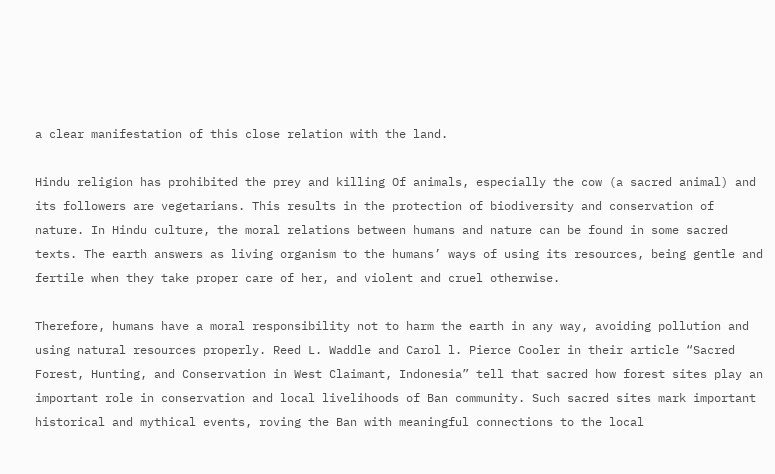a clear manifestation of this close relation with the land.

Hindu religion has prohibited the prey and killing Of animals, especially the cow (a sacred animal) and its followers are vegetarians. This results in the protection of biodiversity and conservation of nature. In Hindu culture, the moral relations between humans and nature can be found in some sacred texts. The earth answers as living organism to the humans’ ways of using its resources, being gentle and fertile when they take proper care of her, and violent and cruel otherwise.

Therefore, humans have a moral responsibility not to harm the earth in any way, avoiding pollution and using natural resources properly. Reed L. Waddle and Carol l. Pierce Cooler in their article “Sacred Forest, Hunting, and Conservation in West Claimant, Indonesia” tell that sacred how forest sites play an important role in conservation and local livelihoods of Ban community. Such sacred sites mark important historical and mythical events, roving the Ban with meaningful connections to the local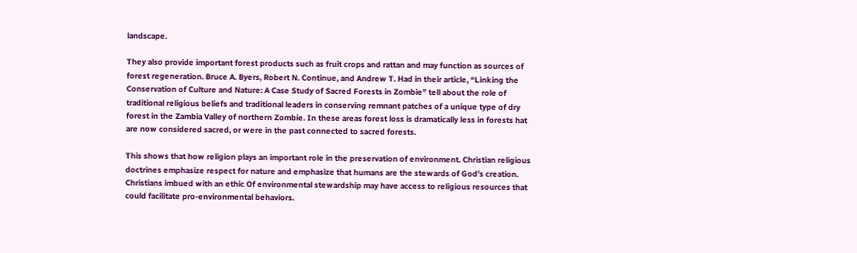landscape.

They also provide important forest products such as fruit crops and rattan and may function as sources of forest regeneration. Bruce A. Byers, Robert N. Continue, and Andrew T. Had in their article, “Linking the Conservation of Culture and Nature: A Case Study of Sacred Forests in Zombie” tell about the role of traditional religious beliefs and traditional leaders in conserving remnant patches of a unique type of dry forest in the Zambia Valley of northern Zombie. In these areas forest loss is dramatically less in forests hat are now considered sacred, or were in the past connected to sacred forests.

This shows that how religion plays an important role in the preservation of environment. Christian religious doctrines emphasize respect for nature and emphasize that humans are the stewards of God’s creation. Christians imbued with an ethic Of environmental stewardship may have access to religious resources that could facilitate pro-environmental behaviors.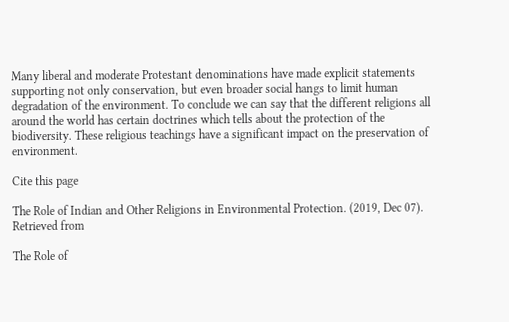Many liberal and moderate Protestant denominations have made explicit statements supporting not only conservation, but even broader social hangs to limit human degradation of the environment. To conclude we can say that the different religions all around the world has certain doctrines which tells about the protection of the biodiversity. These religious teachings have a significant impact on the preservation of environment.

Cite this page

The Role of Indian and Other Religions in Environmental Protection. (2019, Dec 07). Retrieved from

The Role of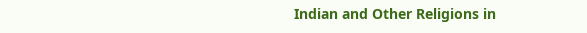Indian and Other Religions in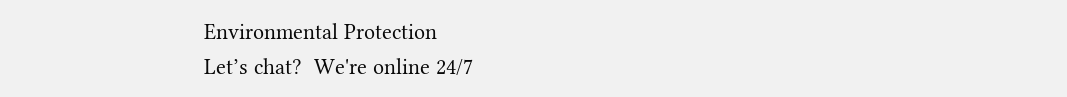Environmental Protection
Let’s chat?  We're online 24/7